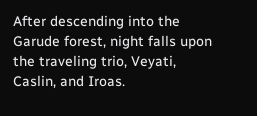After descending into the Garude forest, night falls upon the traveling trio, Veyati, Caslin, and Iroas.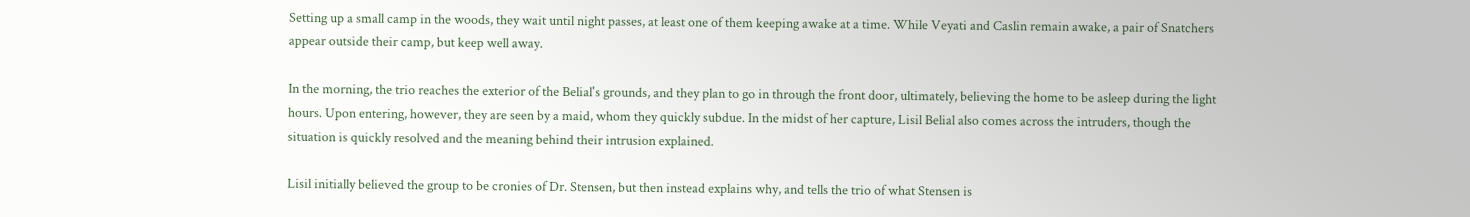Setting up a small camp in the woods, they wait until night passes, at least one of them keeping awake at a time. While Veyati and Caslin remain awake, a pair of Snatchers appear outside their camp, but keep well away.

In the morning, the trio reaches the exterior of the Belial's grounds, and they plan to go in through the front door, ultimately, believing the home to be asleep during the light hours. Upon entering, however, they are seen by a maid, whom they quickly subdue. In the midst of her capture, Lisil Belial also comes across the intruders, though the situation is quickly resolved and the meaning behind their intrusion explained.

Lisil initially believed the group to be cronies of Dr. Stensen, but then instead explains why, and tells the trio of what Stensen is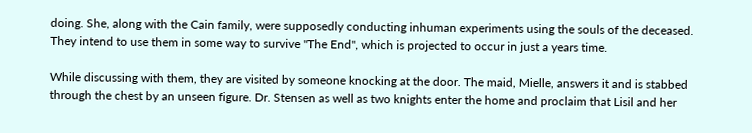doing. She, along with the Cain family, were supposedly conducting inhuman experiments using the souls of the deceased. They intend to use them in some way to survive "The End", which is projected to occur in just a years time.

While discussing with them, they are visited by someone knocking at the door. The maid, Mielle, answers it and is stabbed through the chest by an unseen figure. Dr. Stensen as well as two knights enter the home and proclaim that Lisil and her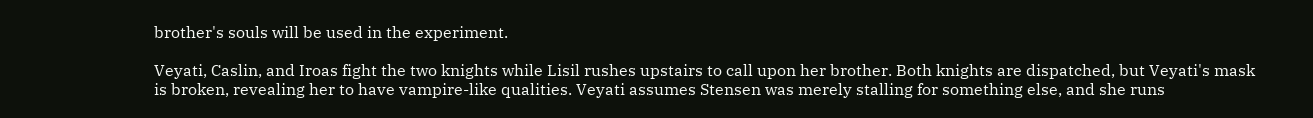brother's souls will be used in the experiment.

Veyati, Caslin, and Iroas fight the two knights while Lisil rushes upstairs to call upon her brother. Both knights are dispatched, but Veyati's mask is broken, revealing her to have vampire-like qualities. Veyati assumes Stensen was merely stalling for something else, and she runs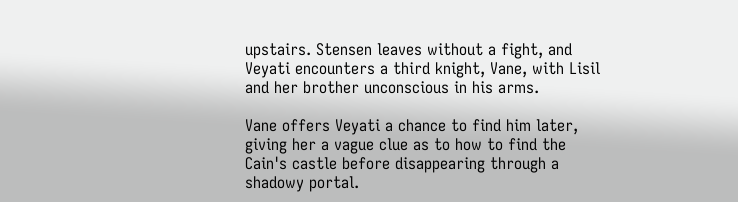upstairs. Stensen leaves without a fight, and Veyati encounters a third knight, Vane, with Lisil and her brother unconscious in his arms.

Vane offers Veyati a chance to find him later, giving her a vague clue as to how to find the Cain's castle before disappearing through a shadowy portal.